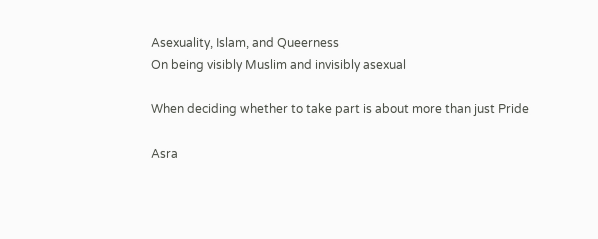Asexuality, Islam, and Queerness
On being visibly Muslim and invisibly asexual

When deciding whether to take part is about more than just Pride

Asra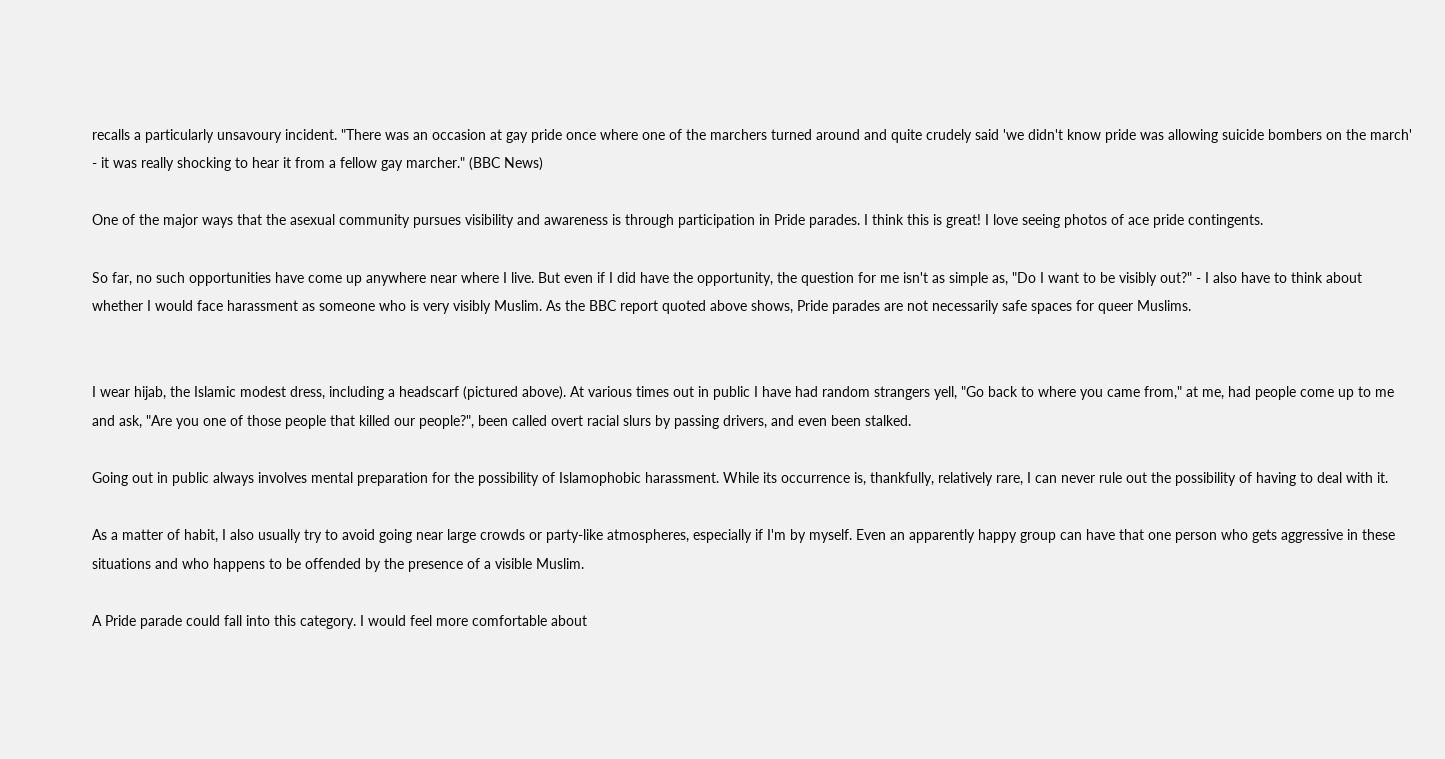recalls a particularly unsavoury incident. "There was an occasion at gay pride once where one of the marchers turned around and quite crudely said 'we didn't know pride was allowing suicide bombers on the march' - it was really shocking to hear it from a fellow gay marcher." (BBC News)

One of the major ways that the asexual community pursues visibility and awareness is through participation in Pride parades. I think this is great! I love seeing photos of ace pride contingents.

So far, no such opportunities have come up anywhere near where I live. But even if I did have the opportunity, the question for me isn't as simple as, "Do I want to be visibly out?" - I also have to think about whether I would face harassment as someone who is very visibly Muslim. As the BBC report quoted above shows, Pride parades are not necessarily safe spaces for queer Muslims.


I wear hijab, the Islamic modest dress, including a headscarf (pictured above). At various times out in public I have had random strangers yell, "Go back to where you came from," at me, had people come up to me and ask, "Are you one of those people that killed our people?", been called overt racial slurs by passing drivers, and even been stalked.

Going out in public always involves mental preparation for the possibility of Islamophobic harassment. While its occurrence is, thankfully, relatively rare, I can never rule out the possibility of having to deal with it.

As a matter of habit, I also usually try to avoid going near large crowds or party-like atmospheres, especially if I'm by myself. Even an apparently happy group can have that one person who gets aggressive in these situations and who happens to be offended by the presence of a visible Muslim.

A Pride parade could fall into this category. I would feel more comfortable about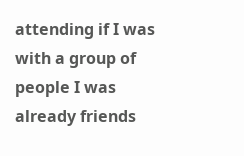attending if I was with a group of people I was already friends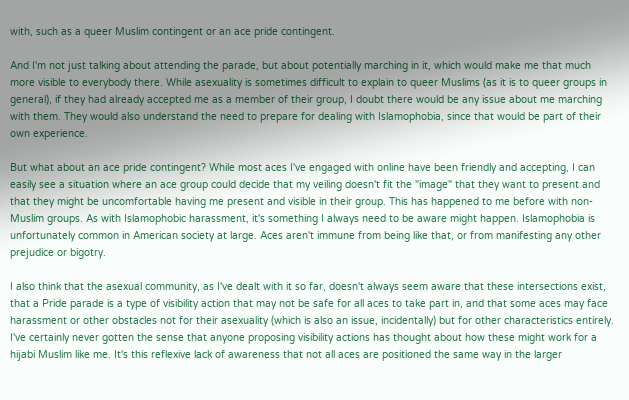with, such as a queer Muslim contingent or an ace pride contingent.

And I'm not just talking about attending the parade, but about potentially marching in it, which would make me that much more visible to everybody there. While asexuality is sometimes difficult to explain to queer Muslims (as it is to queer groups in general), if they had already accepted me as a member of their group, I doubt there would be any issue about me marching with them. They would also understand the need to prepare for dealing with Islamophobia, since that would be part of their own experience.

But what about an ace pride contingent? While most aces I've engaged with online have been friendly and accepting, I can easily see a situation where an ace group could decide that my veiling doesn't fit the "image" that they want to present and that they might be uncomfortable having me present and visible in their group. This has happened to me before with non-Muslim groups. As with Islamophobic harassment, it's something I always need to be aware might happen. Islamophobia is unfortunately common in American society at large. Aces aren't immune from being like that, or from manifesting any other prejudice or bigotry.

I also think that the asexual community, as I've dealt with it so far, doesn't always seem aware that these intersections exist, that a Pride parade is a type of visibility action that may not be safe for all aces to take part in, and that some aces may face harassment or other obstacles not for their asexuality (which is also an issue, incidentally) but for other characteristics entirely. I've certainly never gotten the sense that anyone proposing visibility actions has thought about how these might work for a hijabi Muslim like me. It's this reflexive lack of awareness that not all aces are positioned the same way in the larger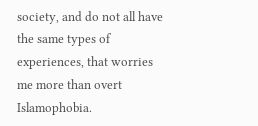society, and do not all have the same types of experiences, that worries me more than overt Islamophobia.